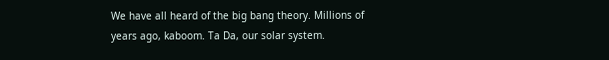We have all heard of the big bang theory. Millions of years ago, kaboom. Ta Da, our solar system.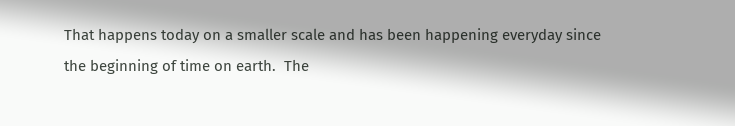That happens today on a smaller scale and has been happening everyday since the beginning of time on earth.  The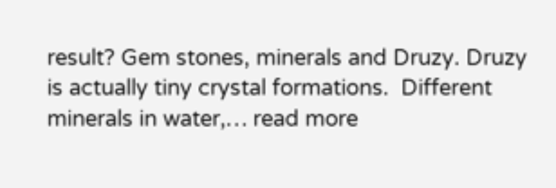result? Gem stones, minerals and Druzy. Druzy is actually tiny crystal formations.  Different minerals in water,… read more